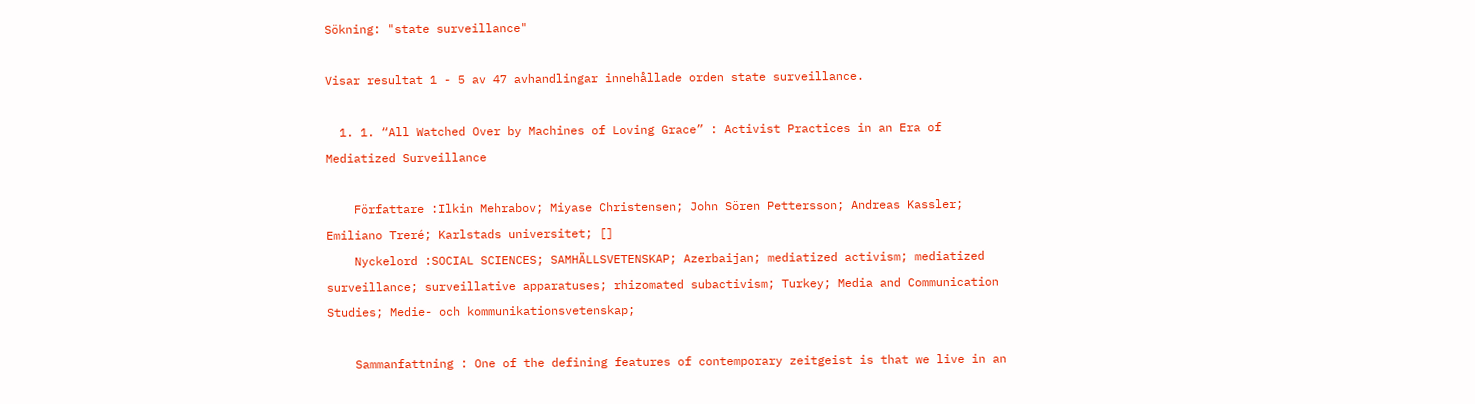Sökning: "state surveillance"

Visar resultat 1 - 5 av 47 avhandlingar innehållade orden state surveillance.

  1. 1. “All Watched Over by Machines of Loving Grace” : Activist Practices in an Era of Mediatized Surveillance

    Författare :Ilkin Mehrabov; Miyase Christensen; John Sören Pettersson; Andreas Kassler; Emiliano Treré; Karlstads universitet; []
    Nyckelord :SOCIAL SCIENCES; SAMHÄLLSVETENSKAP; Azerbaijan; mediatized activism; mediatized surveillance; surveillative apparatuses; rhizomated subactivism; Turkey; Media and Communication Studies; Medie- och kommunikationsvetenskap;

    Sammanfattning : One of the defining features of contemporary zeitgeist is that we live in an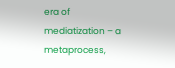era of mediatization – a metaprocess,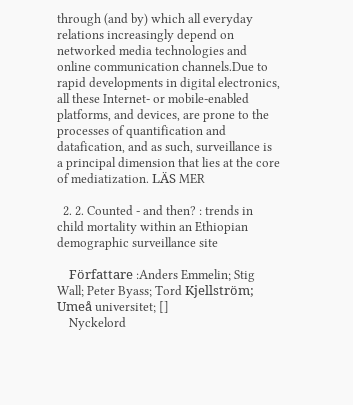through (and by) which all everyday relations increasingly depend on networked media technologies and online communication channels.Due to rapid developments in digital electronics, all these Internet- or mobile-enabled platforms, and devices, are prone to the processes of quantification and datafication, and as such, surveillance is a principal dimension that lies at the core of mediatization. LÄS MER

  2. 2. Counted - and then? : trends in child mortality within an Ethiopian demographic surveillance site

    Författare :Anders Emmelin; Stig Wall; Peter Byass; Tord Kjellström; Umeå universitet; []
    Nyckelord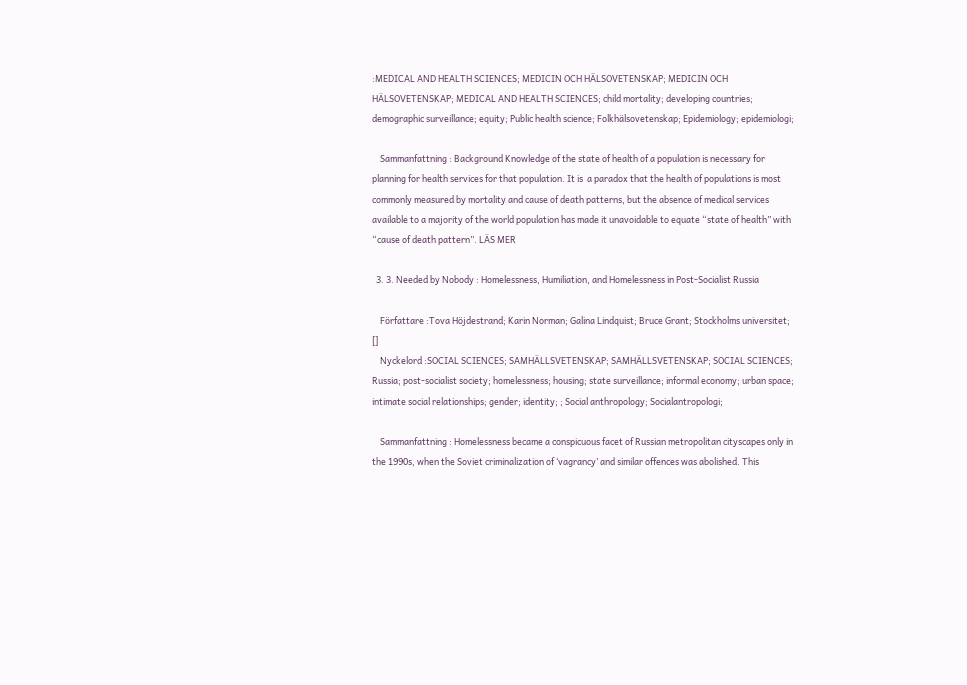:MEDICAL AND HEALTH SCIENCES; MEDICIN OCH HÄLSOVETENSKAP; MEDICIN OCH HÄLSOVETENSKAP; MEDICAL AND HEALTH SCIENCES; child mortality; developing countries; demographic surveillance; equity; Public health science; Folkhälsovetenskap; Epidemiology; epidemiologi;

    Sammanfattning : Background Knowledge of the state of health of a population is necessary for planning for health services for that population. It is  a paradox that the health of populations is most commonly measured by mortality and cause of death patterns, but the absence of medical services available to a majority of the world population has made it unavoidable to equate “state of health” with “cause of death pattern”. LÄS MER

  3. 3. Needed by Nobody : Homelessness, Humiliation, and Homelessness in Post-Socialist Russia

    Författare :Tova Höjdestrand; Karin Norman; Galina Lindquist; Bruce Grant; Stockholms universitet; []
    Nyckelord :SOCIAL SCIENCES; SAMHÄLLSVETENSKAP; SAMHÄLLSVETENSKAP; SOCIAL SCIENCES; Russia; post-socialist society; homelessness; housing; state surveillance; informal economy; urban space; intimate social relationships; gender; identity; ; Social anthropology; Socialantropologi;

    Sammanfattning : Homelessness became a conspicuous facet of Russian metropolitan cityscapes only in the 1990s, when the Soviet criminalization of ‘vagrancy’ and similar offences was abolished. This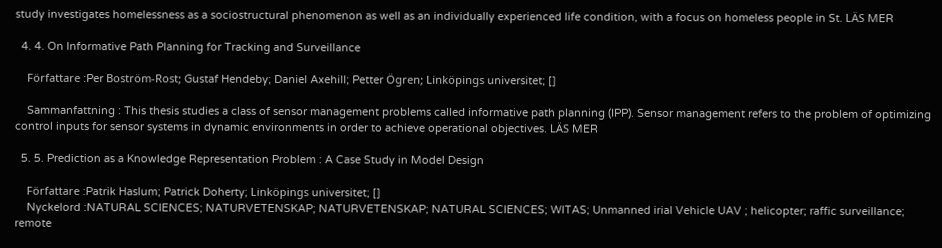study investigates homelessness as a sociostructural phenomenon as well as an individually experienced life condition, with a focus on homeless people in St. LÄS MER

  4. 4. On Informative Path Planning for Tracking and Surveillance

    Författare :Per Boström-Rost; Gustaf Hendeby; Daniel Axehill; Petter Ögren; Linköpings universitet; []

    Sammanfattning : This thesis studies a class of sensor management problems called informative path planning (IPP). Sensor management refers to the problem of optimizing control inputs for sensor systems in dynamic environments in order to achieve operational objectives. LÄS MER

  5. 5. Prediction as a Knowledge Representation Problem : A Case Study in Model Design

    Författare :Patrik Haslum; Patrick Doherty; Linköpings universitet; []
    Nyckelord :NATURAL SCIENCES; NATURVETENSKAP; NATURVETENSKAP; NATURAL SCIENCES; WITAS; Unmanned irial Vehicle UAV ; helicopter; raffic surveillance; remote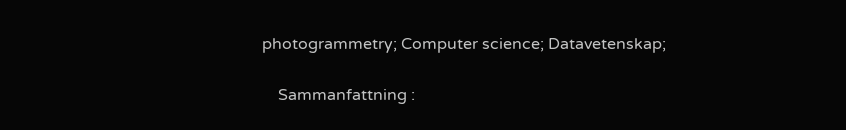photogrammetry; Computer science; Datavetenskap;

    Sammanfattning :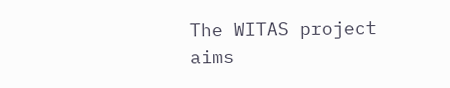The WITAS project aims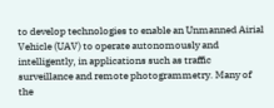to develop technologies to enable an Unmanned Airial Vehicle (UAV) to operate autonomously and intelligently, in applications such as traffic surveillance and remote photogrammetry. Many of the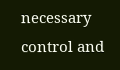necessary control and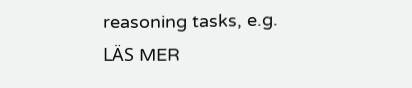reasoning tasks, e.g. LÄS MER